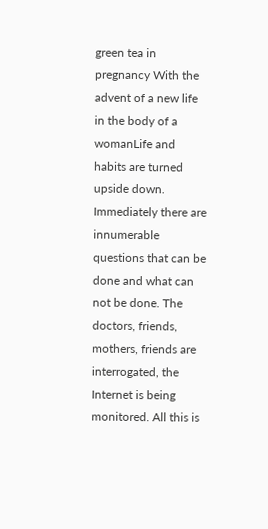green tea in pregnancy With the advent of a new life in the body of a womanLife and habits are turned upside down. Immediately there are innumerable questions that can be done and what can not be done. The doctors, friends, mothers, friends are interrogated, the Internet is being monitored. All this is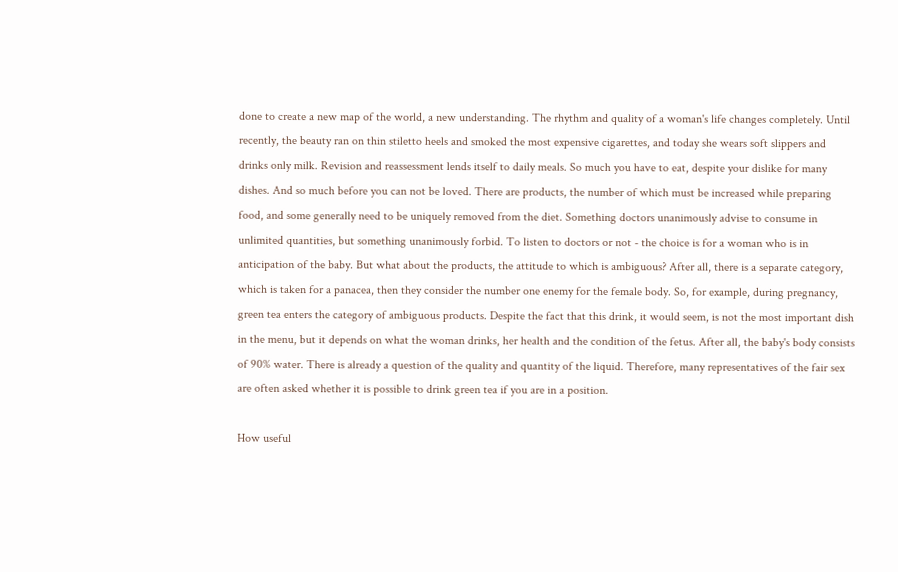done to create a new map of the world, a new understanding. The rhythm and quality of a woman's life changes completely. Until recently, the beauty ran on thin stiletto heels and smoked the most expensive cigarettes, and today she wears soft slippers and drinks only milk. Revision and reassessment lends itself to daily meals. So much you have to eat, despite your dislike for many dishes. And so much before you can not be loved. There are products, the number of which must be increased while preparing food, and some generally need to be uniquely removed from the diet. Something doctors unanimously advise to consume in unlimited quantities, but something unanimously forbid. To listen to doctors or not - the choice is for a woman who is in anticipation of the baby. But what about the products, the attitude to which is ambiguous? After all, there is a separate category, which is taken for a panacea, then they consider the number one enemy for the female body. So, for example, during pregnancy, green tea enters the category of ambiguous products. Despite the fact that this drink, it would seem, is not the most important dish in the menu, but it depends on what the woman drinks, her health and the condition of the fetus. After all, the baby's body consists of 90% water. There is already a question of the quality and quantity of the liquid. Therefore, many representatives of the fair sex are often asked whether it is possible to drink green tea if you are in a position.

How useful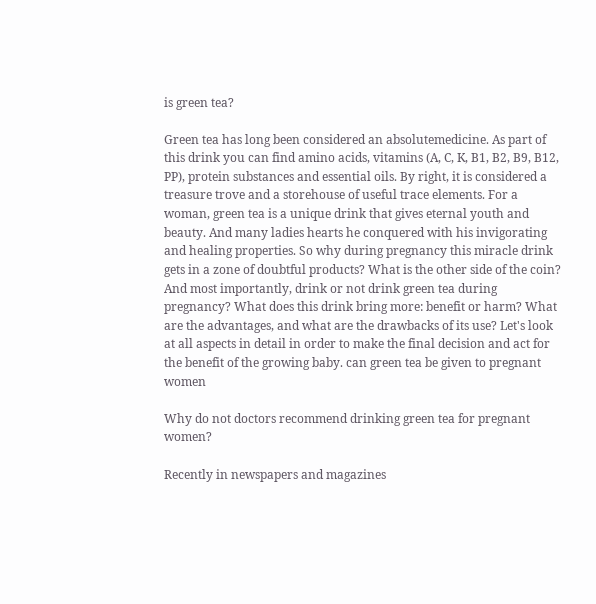is green tea?

Green tea has long been considered an absolutemedicine. As part of this drink you can find amino acids, vitamins (A, C, K, B1, B2, B9, B12, PP), protein substances and essential oils. By right, it is considered a treasure trove and a storehouse of useful trace elements. For a woman, green tea is a unique drink that gives eternal youth and beauty. And many ladies hearts he conquered with his invigorating and healing properties. So why during pregnancy this miracle drink gets in a zone of doubtful products? What is the other side of the coin? And most importantly, drink or not drink green tea during pregnancy? What does this drink bring more: benefit or harm? What are the advantages, and what are the drawbacks of its use? Let's look at all aspects in detail in order to make the final decision and act for the benefit of the growing baby. can green tea be given to pregnant women

Why do not doctors recommend drinking green tea for pregnant women?

Recently in newspapers and magazines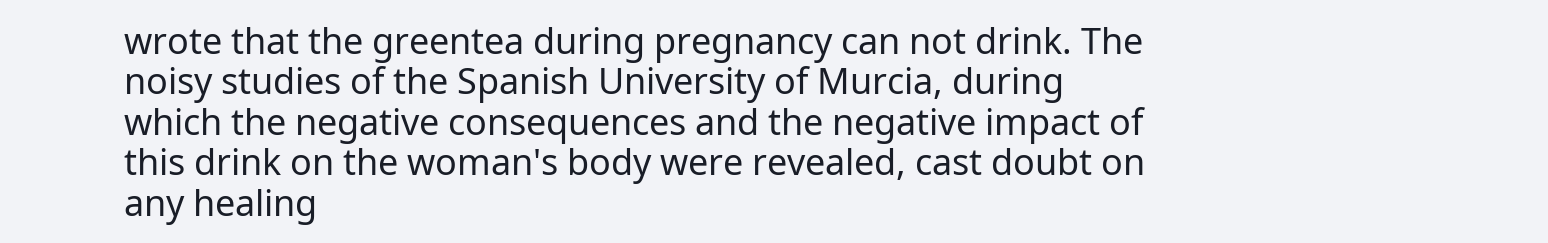wrote that the greentea during pregnancy can not drink. The noisy studies of the Spanish University of Murcia, during which the negative consequences and the negative impact of this drink on the woman's body were revealed, cast doubt on any healing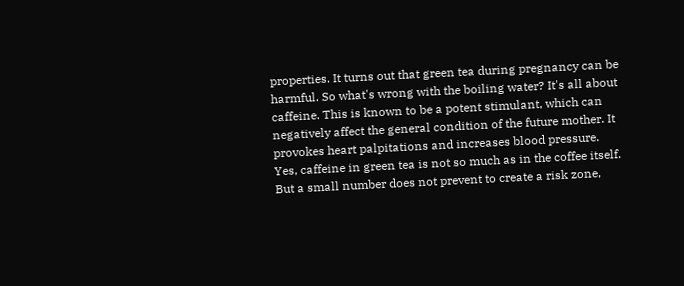properties. It turns out that green tea during pregnancy can be harmful. So what's wrong with the boiling water? It's all about caffeine. This is known to be a potent stimulant, which can negatively affect the general condition of the future mother. It provokes heart palpitations and increases blood pressure. Yes, caffeine in green tea is not so much as in the coffee itself. But a small number does not prevent to create a risk zone,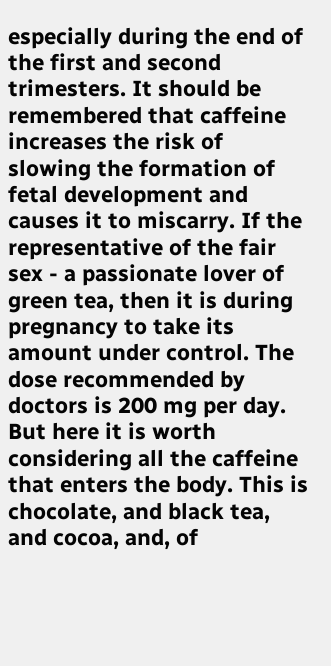especially during the end of the first and second trimesters. It should be remembered that caffeine increases the risk of slowing the formation of fetal development and causes it to miscarry. If the representative of the fair sex - a passionate lover of green tea, then it is during pregnancy to take its amount under control. The dose recommended by doctors is 200 mg per day. But here it is worth considering all the caffeine that enters the body. This is chocolate, and black tea, and cocoa, and, of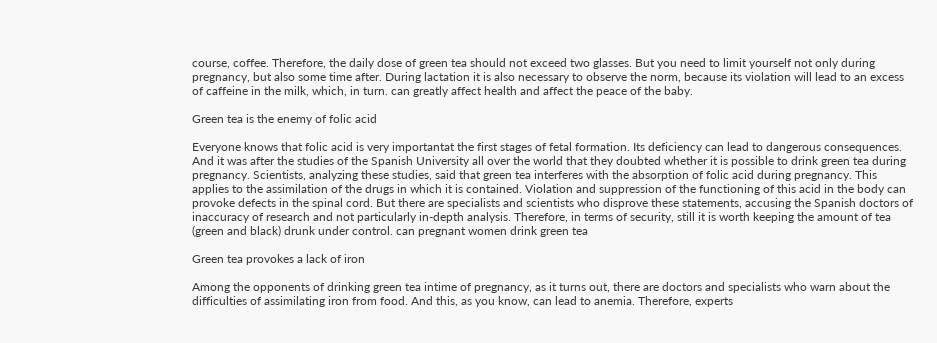course, coffee. Therefore, the daily dose of green tea should not exceed two glasses. But you need to limit yourself not only during pregnancy, but also some time after. During lactation it is also necessary to observe the norm, because its violation will lead to an excess of caffeine in the milk, which, in turn. can greatly affect health and affect the peace of the baby.

Green tea is the enemy of folic acid

Everyone knows that folic acid is very importantat the first stages of fetal formation. Its deficiency can lead to dangerous consequences. And it was after the studies of the Spanish University all over the world that they doubted whether it is possible to drink green tea during pregnancy. Scientists, analyzing these studies, said that green tea interferes with the absorption of folic acid during pregnancy. This applies to the assimilation of the drugs in which it is contained. Violation and suppression of the functioning of this acid in the body can provoke defects in the spinal cord. But there are specialists and scientists who disprove these statements, accusing the Spanish doctors of inaccuracy of research and not particularly in-depth analysis. Therefore, in terms of security, still it is worth keeping the amount of tea (green and black) drunk under control. can pregnant women drink green tea

Green tea provokes a lack of iron

Among the opponents of drinking green tea intime of pregnancy, as it turns out, there are doctors and specialists who warn about the difficulties of assimilating iron from food. And this, as you know, can lead to anemia. Therefore, experts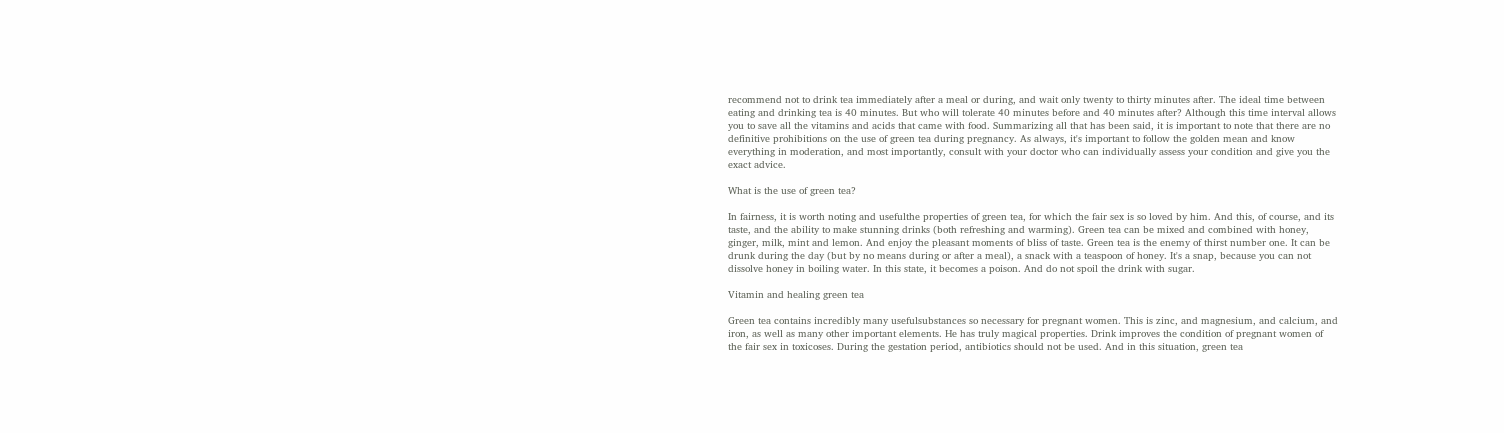recommend not to drink tea immediately after a meal or during, and wait only twenty to thirty minutes after. The ideal time between eating and drinking tea is 40 minutes. But who will tolerate 40 minutes before and 40 minutes after? Although this time interval allows you to save all the vitamins and acids that came with food. Summarizing all that has been said, it is important to note that there are no definitive prohibitions on the use of green tea during pregnancy. As always, it's important to follow the golden mean and know everything in moderation, and most importantly, consult with your doctor who can individually assess your condition and give you the exact advice.

What is the use of green tea?

In fairness, it is worth noting and usefulthe properties of green tea, for which the fair sex is so loved by him. And this, of course, and its taste, and the ability to make stunning drinks (both refreshing and warming). Green tea can be mixed and combined with honey, ginger, milk, mint and lemon. And enjoy the pleasant moments of bliss of taste. Green tea is the enemy of thirst number one. It can be drunk during the day (but by no means during or after a meal), a snack with a teaspoon of honey. It's a snap, because you can not dissolve honey in boiling water. In this state, it becomes a poison. And do not spoil the drink with sugar.

Vitamin and healing green tea

Green tea contains incredibly many usefulsubstances so necessary for pregnant women. This is zinc, and magnesium, and calcium, and iron, as well as many other important elements. He has truly magical properties. Drink improves the condition of pregnant women of the fair sex in toxicoses. During the gestation period, antibiotics should not be used. And in this situation, green tea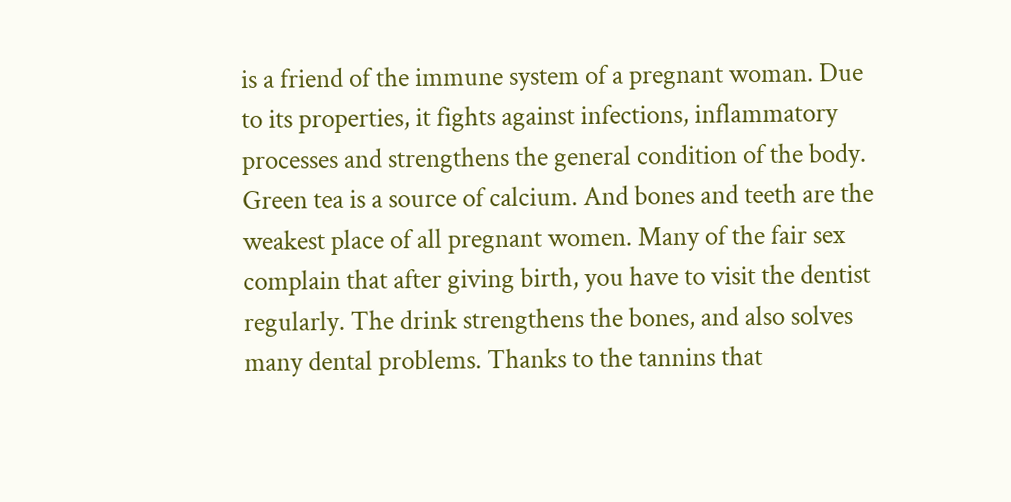is a friend of the immune system of a pregnant woman. Due to its properties, it fights against infections, inflammatory processes and strengthens the general condition of the body. Green tea is a source of calcium. And bones and teeth are the weakest place of all pregnant women. Many of the fair sex complain that after giving birth, you have to visit the dentist regularly. The drink strengthens the bones, and also solves many dental problems. Thanks to the tannins that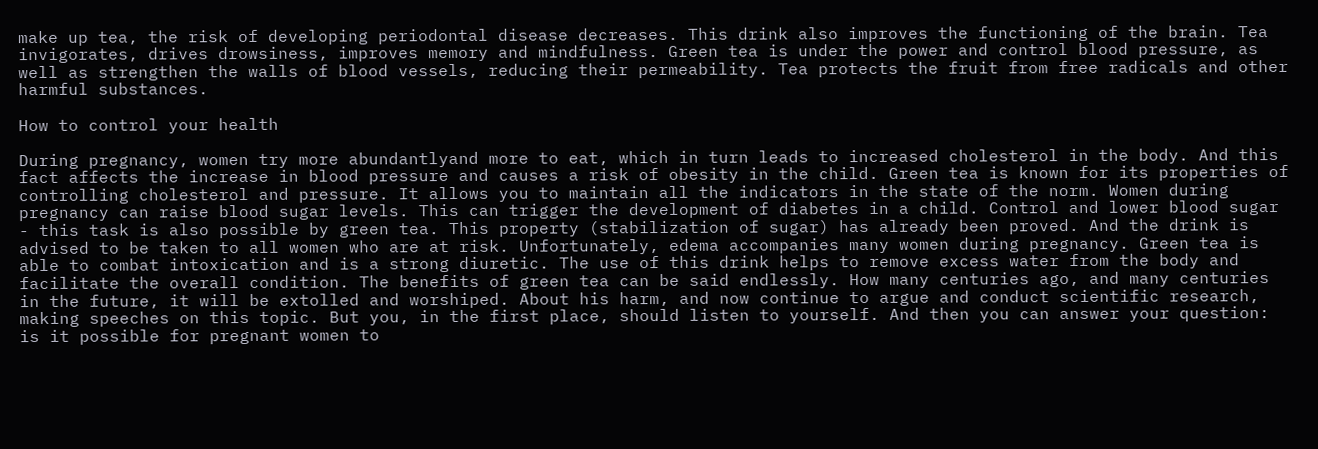make up tea, the risk of developing periodontal disease decreases. This drink also improves the functioning of the brain. Tea invigorates, drives drowsiness, improves memory and mindfulness. Green tea is under the power and control blood pressure, as well as strengthen the walls of blood vessels, reducing their permeability. Tea protects the fruit from free radicals and other harmful substances.

How to control your health

During pregnancy, women try more abundantlyand more to eat, which in turn leads to increased cholesterol in the body. And this fact affects the increase in blood pressure and causes a risk of obesity in the child. Green tea is known for its properties of controlling cholesterol and pressure. It allows you to maintain all the indicators in the state of the norm. Women during pregnancy can raise blood sugar levels. This can trigger the development of diabetes in a child. Control and lower blood sugar - this task is also possible by green tea. This property (stabilization of sugar) has already been proved. And the drink is advised to be taken to all women who are at risk. Unfortunately, edema accompanies many women during pregnancy. Green tea is able to combat intoxication and is a strong diuretic. The use of this drink helps to remove excess water from the body and facilitate the overall condition. The benefits of green tea can be said endlessly. How many centuries ago, and many centuries in the future, it will be extolled and worshiped. About his harm, and now continue to argue and conduct scientific research, making speeches on this topic. But you, in the first place, should listen to yourself. And then you can answer your question: is it possible for pregnant women to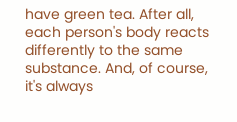have green tea. After all, each person's body reacts differently to the same substance. And, of course, it's always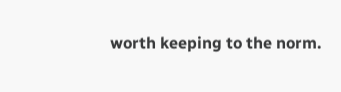worth keeping to the norm.